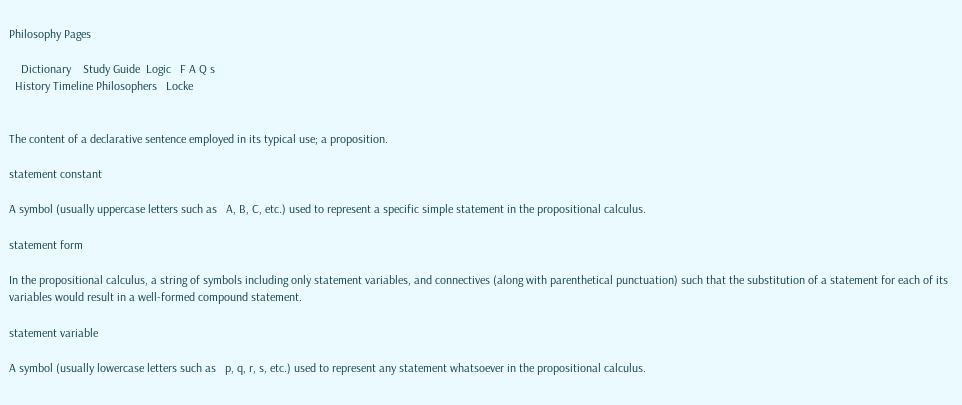Philosophy Pages

    Dictionary    Study Guide  Logic   F A Q s
  History Timeline Philosophers   Locke


The content of a declarative sentence employed in its typical use; a proposition.

statement constant

A symbol (usually uppercase letters such as   A, B, C, etc.) used to represent a specific simple statement in the propositional calculus.

statement form

In the propositional calculus, a string of symbols including only statement variables, and connectives (along with parenthetical punctuation) such that the substitution of a statement for each of its variables would result in a well-formed compound statement.

statement variable

A symbol (usually lowercase letters such as   p, q, r, s, etc.) used to represent any statement whatsoever in the propositional calculus.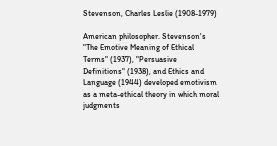Stevenson, Charles Leslie (1908-1979)

American philosopher. Stevenson's "The Emotive Meaning of Ethical Terms" (1937), "Persuasive Definitions" (1938), and Ethics and Language (1944) developed emotivism as a meta-ethical theory in which moral judgments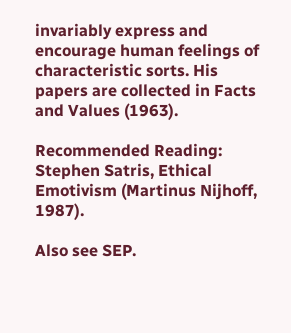invariably express and encourage human feelings of characteristic sorts. His papers are collected in Facts and Values (1963).

Recommended Reading: Stephen Satris, Ethical Emotivism (Martinus Nijhoff, 1987).

Also see SEP.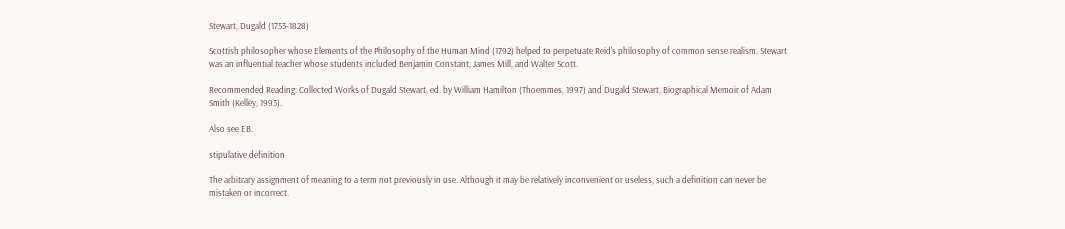Stewart, Dugald (1753-1828)

Scottish philosopher whose Elements of the Philosophy of the Human Mind (1792) helped to perpetuate Reid's philosophy of common sense realism. Stewart was an influential teacher whose students included Benjamin Constant, James Mill, and Walter Scott.

Recommended Reading: Collected Works of Dugald Stewart, ed. by William Hamilton (Thoemmes, 1997) and Dugald Stewart, Biographical Memoir of Adam Smith (Kelley, 1993).

Also see EB.

stipulative definition

The arbitrary assignment of meaning to a term not previously in use. Although it may be relatively inconvenient or useless, such a definition can never be mistaken or incorrect.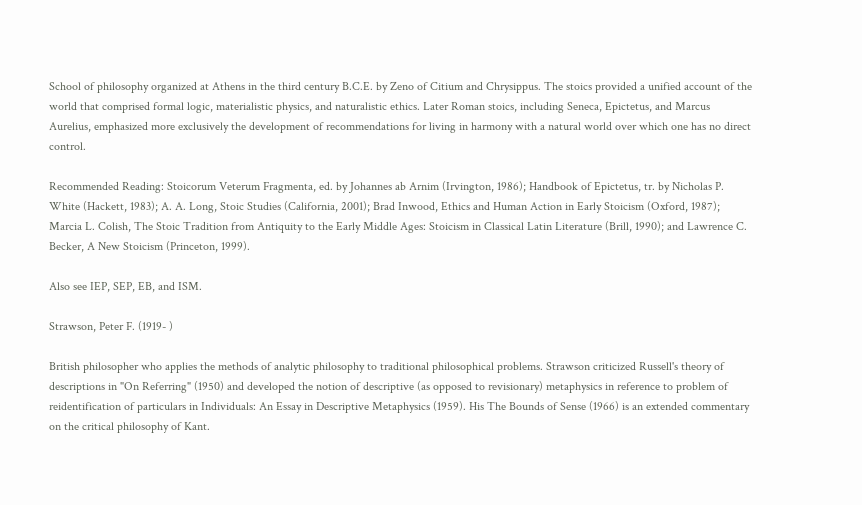School of philosophy organized at Athens in the third century B.C.E. by Zeno of Citium and Chrysippus. The stoics provided a unified account of the world that comprised formal logic, materialistic physics, and naturalistic ethics. Later Roman stoics, including Seneca, Epictetus, and Marcus Aurelius, emphasized more exclusively the development of recommendations for living in harmony with a natural world over which one has no direct control.

Recommended Reading: Stoicorum Veterum Fragmenta, ed. by Johannes ab Arnim (Irvington, 1986); Handbook of Epictetus, tr. by Nicholas P. White (Hackett, 1983); A. A. Long, Stoic Studies (California, 2001); Brad Inwood, Ethics and Human Action in Early Stoicism (Oxford, 1987); Marcia L. Colish, The Stoic Tradition from Antiquity to the Early Middle Ages: Stoicism in Classical Latin Literature (Brill, 1990); and Lawrence C. Becker, A New Stoicism (Princeton, 1999).

Also see IEP, SEP, EB, and ISM.

Strawson, Peter F. (1919- )

British philosopher who applies the methods of analytic philosophy to traditional philosophical problems. Strawson criticized Russell's theory of descriptions in "On Referring" (1950) and developed the notion of descriptive (as opposed to revisionary) metaphysics in reference to problem of reidentification of particulars in Individuals: An Essay in Descriptive Metaphysics (1959). His The Bounds of Sense (1966) is an extended commentary on the critical philosophy of Kant.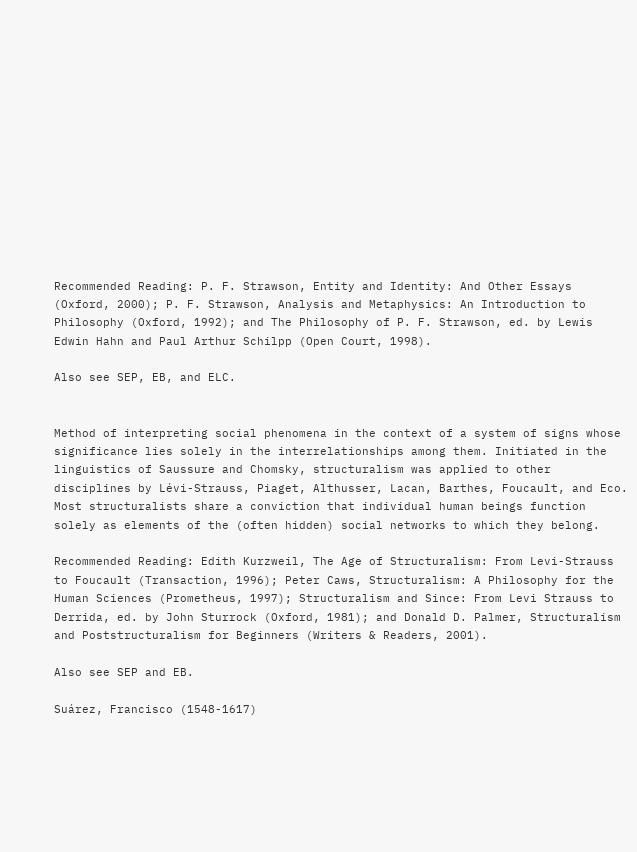Recommended Reading: P. F. Strawson, Entity and Identity: And Other Essays (Oxford, 2000); P. F. Strawson, Analysis and Metaphysics: An Introduction to Philosophy (Oxford, 1992); and The Philosophy of P. F. Strawson, ed. by Lewis Edwin Hahn and Paul Arthur Schilpp (Open Court, 1998).

Also see SEP, EB, and ELC.


Method of interpreting social phenomena in the context of a system of signs whose significance lies solely in the interrelationships among them. Initiated in the linguistics of Saussure and Chomsky, structuralism was applied to other disciplines by Lévi-Strauss, Piaget, Althusser, Lacan, Barthes, Foucault, and Eco. Most structuralists share a conviction that individual human beings function solely as elements of the (often hidden) social networks to which they belong.

Recommended Reading: Edith Kurzweil, The Age of Structuralism: From Levi-Strauss to Foucault (Transaction, 1996); Peter Caws, Structuralism: A Philosophy for the Human Sciences (Prometheus, 1997); Structuralism and Since: From Levi Strauss to Derrida, ed. by John Sturrock (Oxford, 1981); and Donald D. Palmer, Structuralism and Poststructuralism for Beginners (Writers & Readers, 2001).

Also see SEP and EB.

Suárez, Francisco (1548-1617)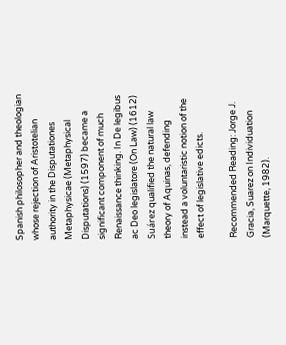Spanish philosopher and theologian whose rejection of Aristotelian authority in the Disputationes Metaphysicae (Metaphysical Disputations) (1597) became a significant component of much Renaissance thinking. In De legibus ac Deo legislatore (On Law) (1612) Suárez qualified the natural law theory of Aquinas, defending instead a voluntaristic notion of the effect of legislative edicts.

Recommended Reading: Jorge J. Gracia, Suarez on Individuation (Marquette, 1982).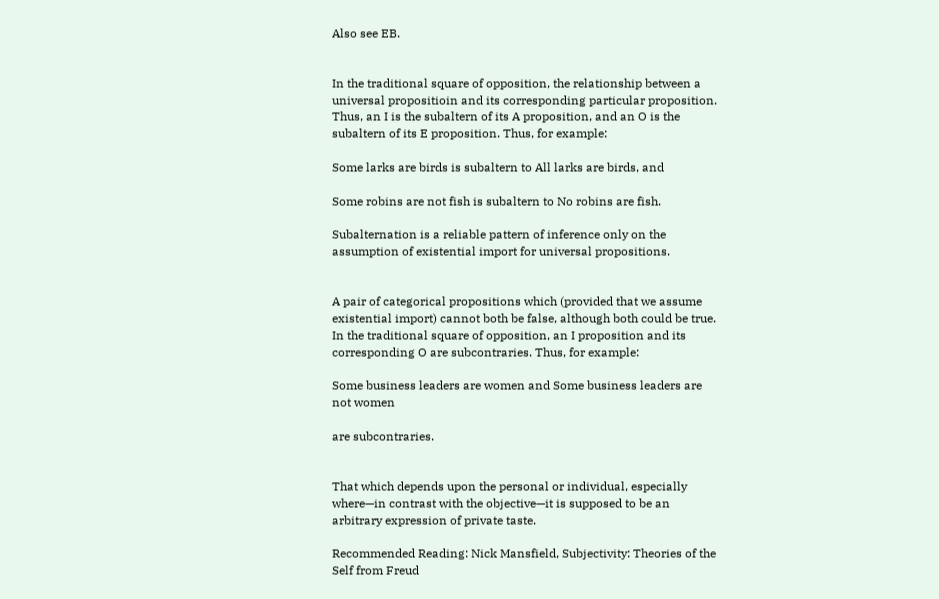Also see EB.


In the traditional square of opposition, the relationship between a universal propositioin and its corresponding particular proposition. Thus, an I is the subaltern of its A proposition, and an O is the subaltern of its E proposition. Thus, for example:

Some larks are birds is subaltern to All larks are birds, and

Some robins are not fish is subaltern to No robins are fish.

Subalternation is a reliable pattern of inference only on the assumption of existential import for universal propositions.


A pair of categorical propositions which (provided that we assume existential import) cannot both be false, although both could be true. In the traditional square of opposition, an I proposition and its corresponding O are subcontraries. Thus, for example:

Some business leaders are women and Some business leaders are not women

are subcontraries.


That which depends upon the personal or individual, especially where—in contrast with the objective—it is supposed to be an arbitrary expression of private taste.

Recommended Reading: Nick Mansfield, Subjectivity: Theories of the Self from Freud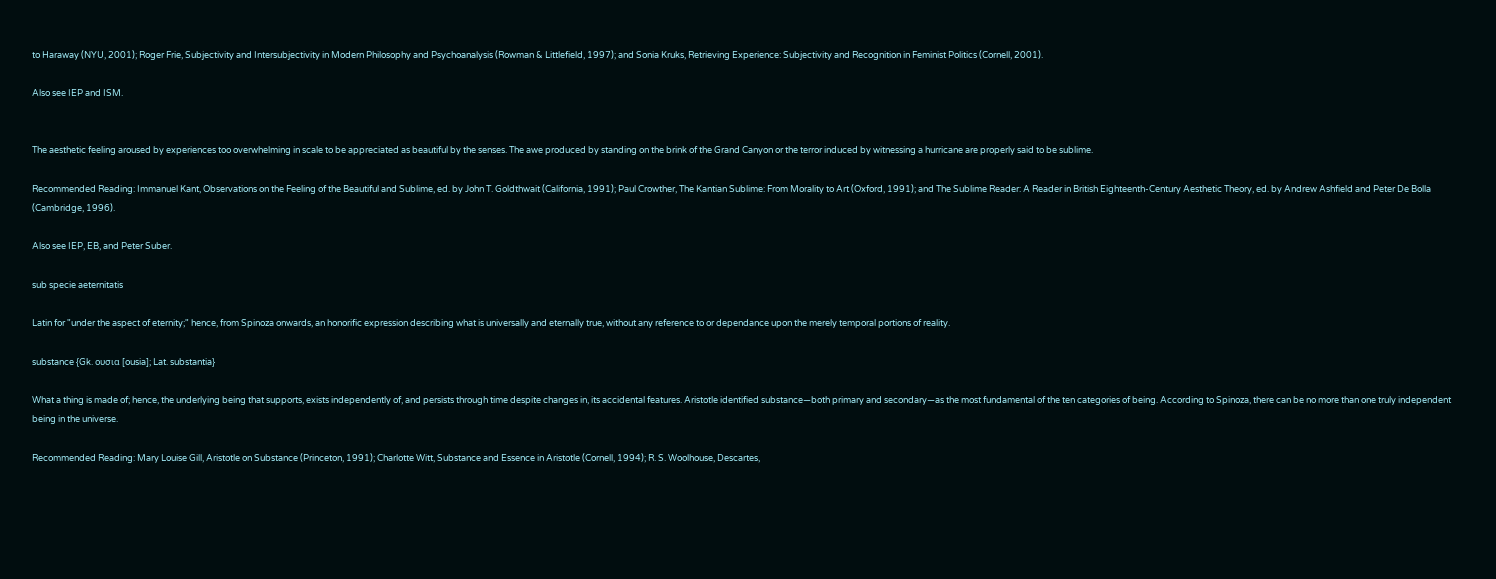to Haraway (NYU, 2001); Roger Frie, Subjectivity and Intersubjectivity in Modern Philosophy and Psychoanalysis (Rowman & Littlefield, 1997); and Sonia Kruks, Retrieving Experience: Subjectivity and Recognition in Feminist Politics (Cornell, 2001).

Also see IEP and ISM.


The aesthetic feeling aroused by experiences too overwhelming in scale to be appreciated as beautiful by the senses. The awe produced by standing on the brink of the Grand Canyon or the terror induced by witnessing a hurricane are properly said to be sublime.

Recommended Reading: Immanuel Kant, Observations on the Feeling of the Beautiful and Sublime, ed. by John T. Goldthwait (California, 1991); Paul Crowther, The Kantian Sublime: From Morality to Art (Oxford, 1991); and The Sublime Reader: A Reader in British Eighteenth-Century Aesthetic Theory, ed. by Andrew Ashfield and Peter De Bolla (Cambridge, 1996).

Also see IEP, EB, and Peter Suber.

sub specie aeternitatis

Latin for "under the aspect of eternity;" hence, from Spinoza onwards, an honorific expression describing what is universally and eternally true, without any reference to or dependance upon the merely temporal portions of reality.

substance {Gk. ουσια [ousia]; Lat. substantia}

What a thing is made of; hence, the underlying being that supports, exists independently of, and persists through time despite changes in, its accidental features. Aristotle identified substance—both primary and secondary—as the most fundamental of the ten categories of being. According to Spinoza, there can be no more than one truly independent being in the universe.

Recommended Reading: Mary Louise Gill, Aristotle on Substance (Princeton, 1991); Charlotte Witt, Substance and Essence in Aristotle (Cornell, 1994); R. S. Woolhouse, Descartes,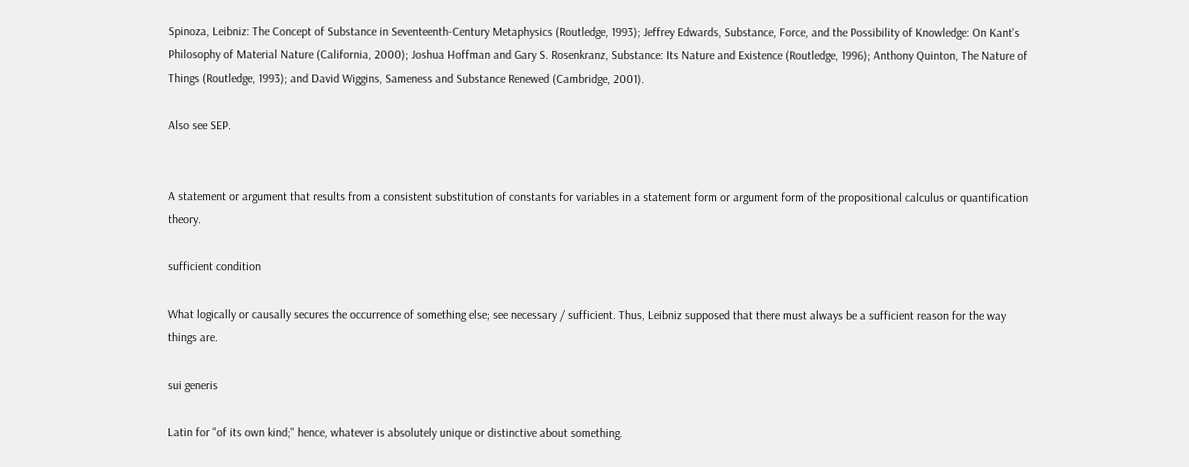Spinoza, Leibniz: The Concept of Substance in Seventeenth-Century Metaphysics (Routledge, 1993); Jeffrey Edwards, Substance, Force, and the Possibility of Knowledge: On Kant's Philosophy of Material Nature (California, 2000); Joshua Hoffman and Gary S. Rosenkranz, Substance: Its Nature and Existence (Routledge, 1996); Anthony Quinton, The Nature of Things (Routledge, 1993); and David Wiggins, Sameness and Substance Renewed (Cambridge, 2001).

Also see SEP.


A statement or argument that results from a consistent substitution of constants for variables in a statement form or argument form of the propositional calculus or quantification theory.

sufficient condition

What logically or causally secures the occurrence of something else; see necessary / sufficient. Thus, Leibniz supposed that there must always be a sufficient reason for the way things are.

sui generis

Latin for "of its own kind;" hence, whatever is absolutely unique or distinctive about something.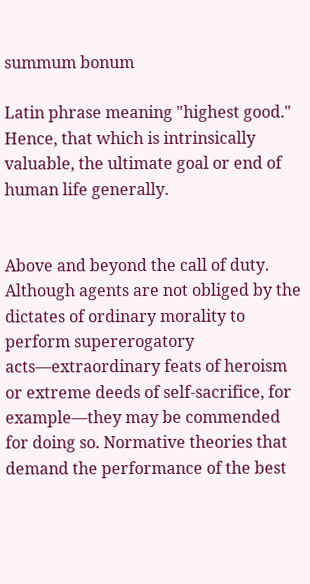summum bonum

Latin phrase meaning "highest good." Hence, that which is intrinsically valuable, the ultimate goal or end of human life generally.


Above and beyond the call of duty. Although agents are not obliged by the dictates of ordinary morality to perform supererogatory acts—extraordinary feats of heroism or extreme deeds of self-sacrifice, for example—they may be commended for doing so. Normative theories that demand the performance of the best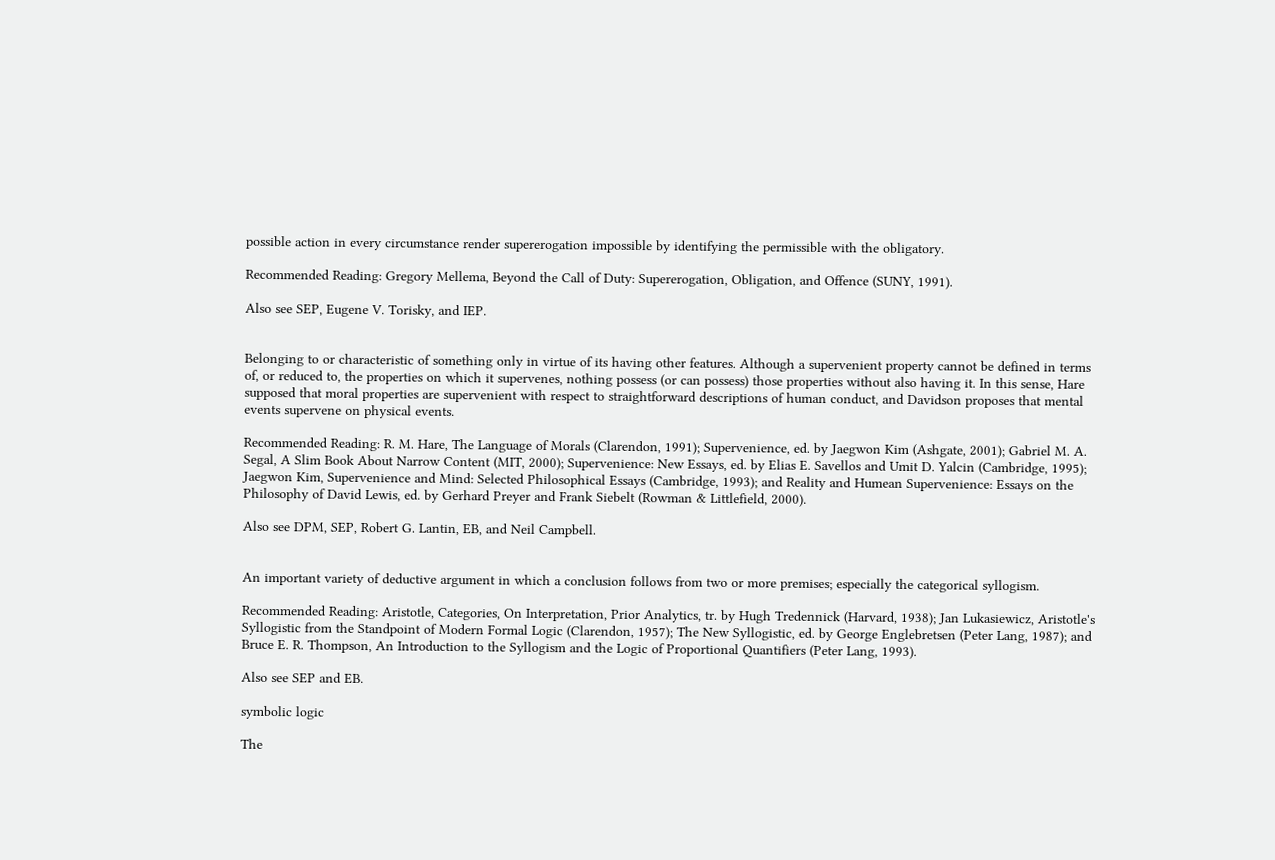possible action in every circumstance render supererogation impossible by identifying the permissible with the obligatory.

Recommended Reading: Gregory Mellema, Beyond the Call of Duty: Supererogation, Obligation, and Offence (SUNY, 1991).

Also see SEP, Eugene V. Torisky, and IEP.


Belonging to or characteristic of something only in virtue of its having other features. Although a supervenient property cannot be defined in terms of, or reduced to, the properties on which it supervenes, nothing possess (or can possess) those properties without also having it. In this sense, Hare supposed that moral properties are supervenient with respect to straightforward descriptions of human conduct, and Davidson proposes that mental events supervene on physical events.

Recommended Reading: R. M. Hare, The Language of Morals (Clarendon, 1991); Supervenience, ed. by Jaegwon Kim (Ashgate, 2001); Gabriel M. A. Segal, A Slim Book About Narrow Content (MIT, 2000); Supervenience: New Essays, ed. by Elias E. Savellos and Umit D. Yalcin (Cambridge, 1995); Jaegwon Kim, Supervenience and Mind: Selected Philosophical Essays (Cambridge, 1993); and Reality and Humean Supervenience: Essays on the Philosophy of David Lewis, ed. by Gerhard Preyer and Frank Siebelt (Rowman & Littlefield, 2000).

Also see DPM, SEP, Robert G. Lantin, EB, and Neil Campbell.


An important variety of deductive argument in which a conclusion follows from two or more premises; especially the categorical syllogism.

Recommended Reading: Aristotle, Categories, On Interpretation, Prior Analytics, tr. by Hugh Tredennick (Harvard, 1938); Jan Lukasiewicz, Aristotle's Syllogistic from the Standpoint of Modern Formal Logic (Clarendon, 1957); The New Syllogistic, ed. by George Englebretsen (Peter Lang, 1987); and Bruce E. R. Thompson, An Introduction to the Syllogism and the Logic of Proportional Quantifiers (Peter Lang, 1993).

Also see SEP and EB.

symbolic logic

The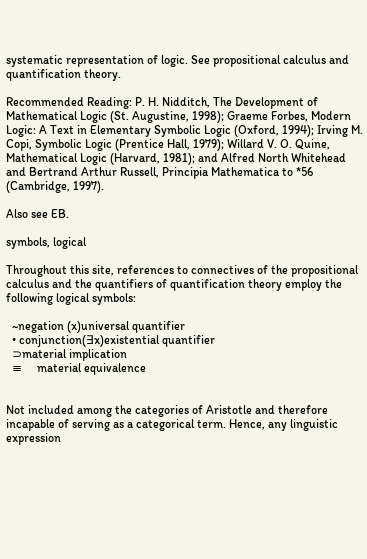systematic representation of logic. See propositional calculus and quantification theory.

Recommended Reading: P. H. Nidditch, The Development of Mathematical Logic (St. Augustine, 1998); Graeme Forbes, Modern Logic: A Text in Elementary Symbolic Logic (Oxford, 1994); Irving M. Copi, Symbolic Logic (Prentice Hall, 1979); Willard V. O. Quine, Mathematical Logic (Harvard, 1981); and Alfred North Whitehead and Bertrand Arthur Russell, Principia Mathematica to *56 (Cambridge, 1997).

Also see EB.

symbols, logical

Throughout this site, references to connectives of the propositional calculus and the quantifiers of quantification theory employ the following logical symbols:

  ~negation (x)universal quantifier
  • conjunction(∃x)existential quantifier
  ⊃material implication
  ≡     material equivalence


Not included among the categories of Aristotle and therefore incapable of serving as a categorical term. Hence, any linguistic expression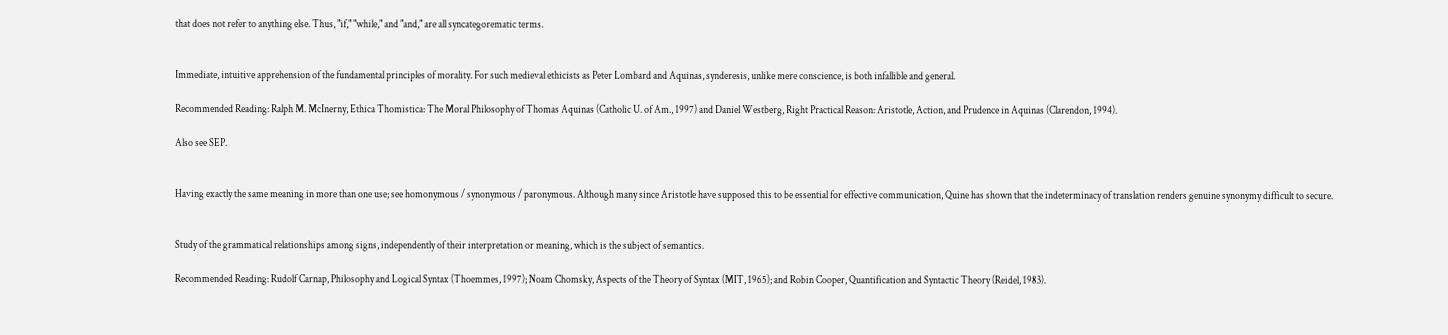that does not refer to anything else. Thus, "if," "while," and "and," are all syncategorematic terms.


Immediate, intuitive apprehension of the fundamental principles of morality. For such medieval ethicists as Peter Lombard and Aquinas, synderesis, unlike mere conscience, is both infallible and general.

Recommended Reading: Ralph M. McInerny, Ethica Thomistica: The Moral Philosophy of Thomas Aquinas (Catholic U. of Am., 1997) and Daniel Westberg, Right Practical Reason: Aristotle, Action, and Prudence in Aquinas (Clarendon, 1994).

Also see SEP.


Having exactly the same meaning in more than one use; see homonymous / synonymous / paronymous. Although many since Aristotle have supposed this to be essential for effective communication, Quine has shown that the indeterminacy of translation renders genuine synonymy difficult to secure.


Study of the grammatical relationships among signs, independently of their interpretation or meaning, which is the subject of semantics.

Recommended Reading: Rudolf Carnap, Philosophy and Logical Syntax (Thoemmes, 1997); Noam Chomsky, Aspects of the Theory of Syntax (MIT, 1965); and Robin Cooper, Quantification and Syntactic Theory (Reidel, 1983).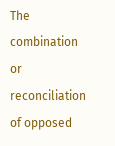The combination or reconciliation of opposed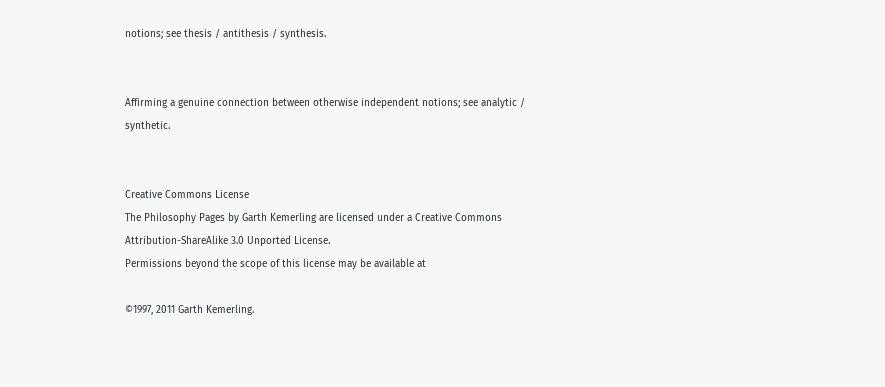notions; see thesis / antithesis / synthesis.


Affirming a genuine connection between otherwise independent notions; see analytic / synthetic.


Creative Commons License
The Philosophy Pages by Garth Kemerling are licensed under a Creative Commons Attribution-ShareAlike 3.0 Unported License.
Permissions beyond the scope of this license may be available at

©1997, 2011 Garth Kemerling.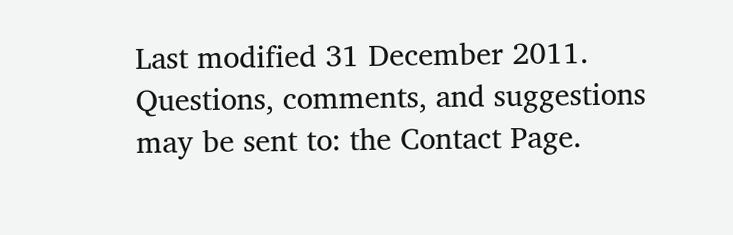Last modified 31 December 2011.
Questions, comments, and suggestions may be sent to: the Contact Page.